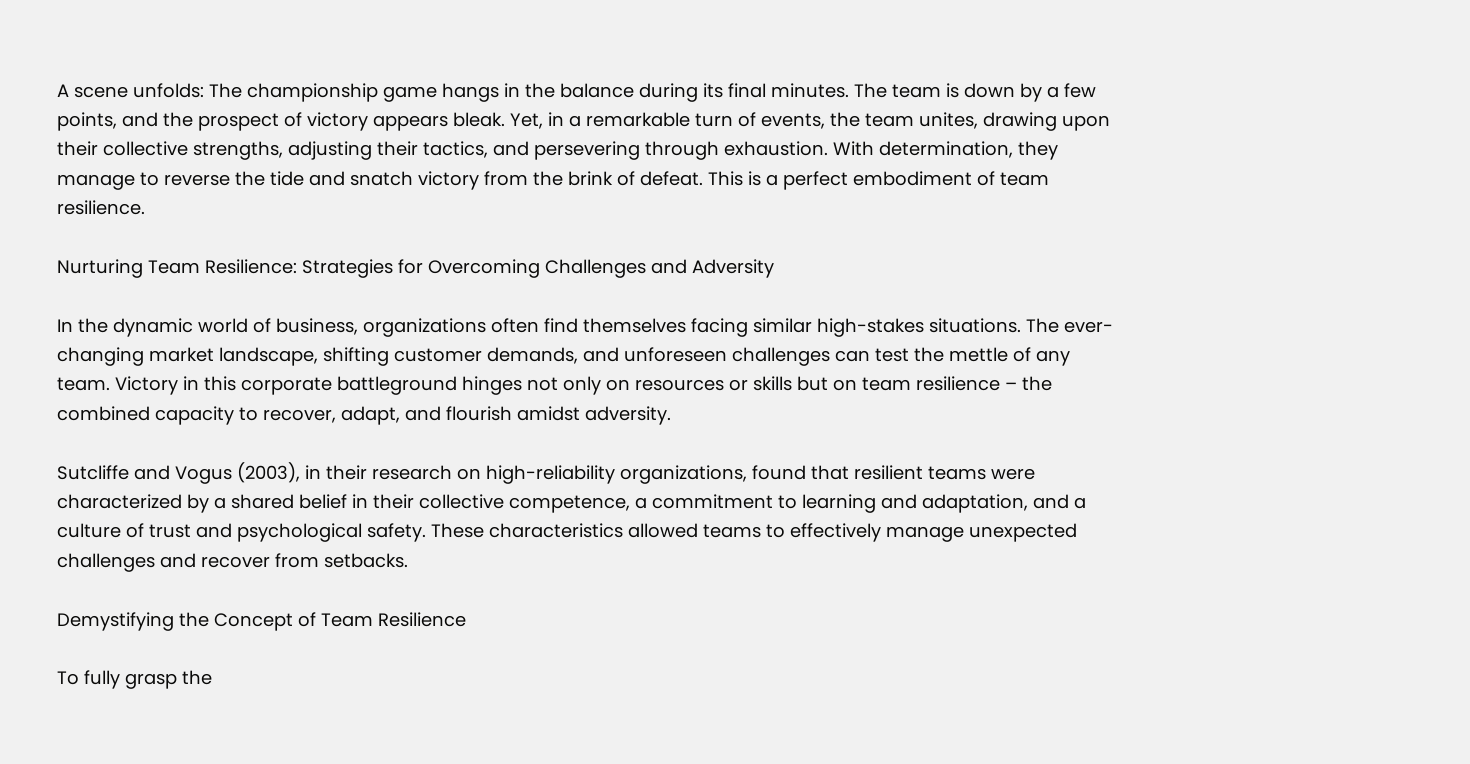A scene unfolds: The championship game hangs in the balance during its final minutes. The team is down by a few points, and the prospect of victory appears bleak. Yet, in a remarkable turn of events, the team unites, drawing upon their collective strengths, adjusting their tactics, and persevering through exhaustion. With determination, they manage to reverse the tide and snatch victory from the brink of defeat. This is a perfect embodiment of team resilience.

Nurturing Team Resilience: Strategies for Overcoming Challenges and Adversity

In the dynamic world of business, organizations often find themselves facing similar high-stakes situations. The ever-changing market landscape, shifting customer demands, and unforeseen challenges can test the mettle of any team. Victory in this corporate battleground hinges not only on resources or skills but on team resilience – the combined capacity to recover, adapt, and flourish amidst adversity.

Sutcliffe and Vogus (2003), in their research on high-reliability organizations, found that resilient teams were characterized by a shared belief in their collective competence, a commitment to learning and adaptation, and a culture of trust and psychological safety. These characteristics allowed teams to effectively manage unexpected challenges and recover from setbacks.

Demystifying the Concept of Team Resilience

To fully grasp the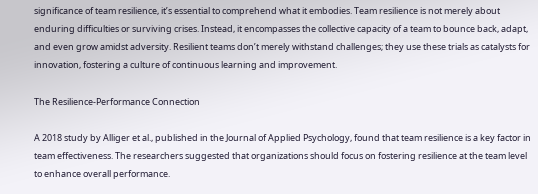significance of team resilience, it’s essential to comprehend what it embodies. Team resilience is not merely about enduring difficulties or surviving crises. Instead, it encompasses the collective capacity of a team to bounce back, adapt, and even grow amidst adversity. Resilient teams don’t merely withstand challenges; they use these trials as catalysts for innovation, fostering a culture of continuous learning and improvement.

The Resilience-Performance Connection

A 2018 study by Alliger et al., published in the Journal of Applied Psychology, found that team resilience is a key factor in team effectiveness. The researchers suggested that organizations should focus on fostering resilience at the team level to enhance overall performance.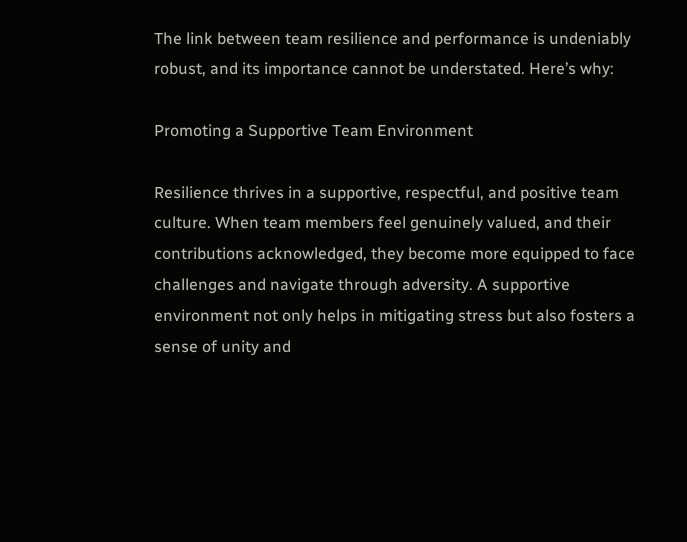The link between team resilience and performance is undeniably robust, and its importance cannot be understated. Here’s why:

Promoting a Supportive Team Environment

Resilience thrives in a supportive, respectful, and positive team culture. When team members feel genuinely valued, and their contributions acknowledged, they become more equipped to face challenges and navigate through adversity. A supportive environment not only helps in mitigating stress but also fosters a sense of unity and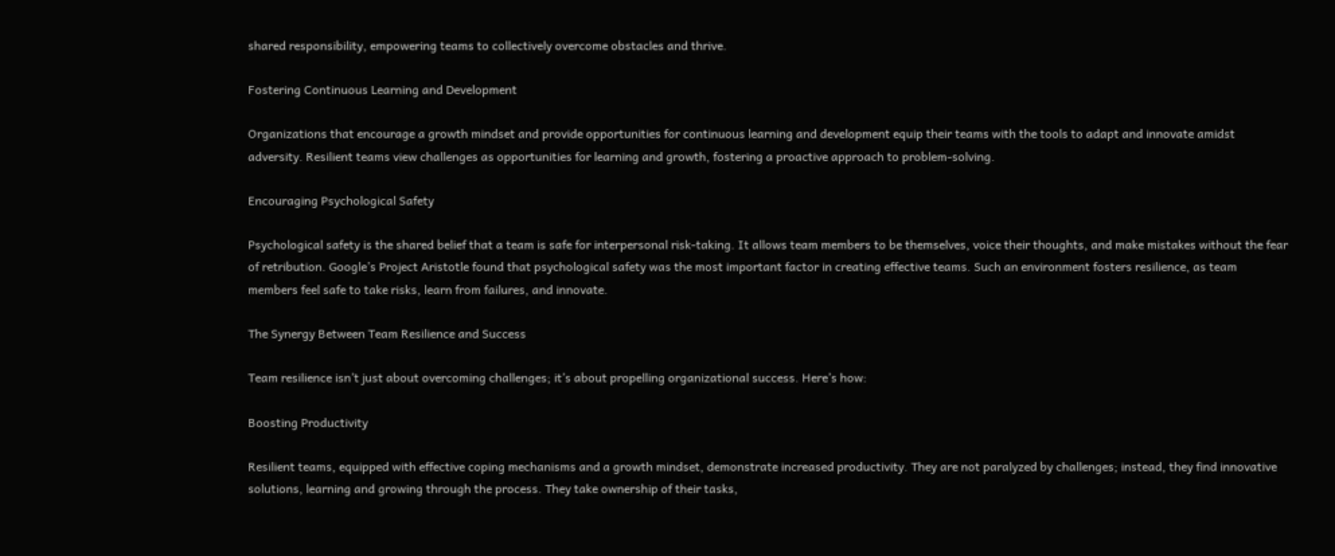shared responsibility, empowering teams to collectively overcome obstacles and thrive.

Fostering Continuous Learning and Development

Organizations that encourage a growth mindset and provide opportunities for continuous learning and development equip their teams with the tools to adapt and innovate amidst adversity. Resilient teams view challenges as opportunities for learning and growth, fostering a proactive approach to problem-solving.

Encouraging Psychological Safety

Psychological safety is the shared belief that a team is safe for interpersonal risk-taking. It allows team members to be themselves, voice their thoughts, and make mistakes without the fear of retribution. Google’s Project Aristotle found that psychological safety was the most important factor in creating effective teams. Such an environment fosters resilience, as team members feel safe to take risks, learn from failures, and innovate.

The Synergy Between Team Resilience and Success

Team resilience isn’t just about overcoming challenges; it’s about propelling organizational success. Here’s how:

Boosting Productivity

Resilient teams, equipped with effective coping mechanisms and a growth mindset, demonstrate increased productivity. They are not paralyzed by challenges; instead, they find innovative solutions, learning and growing through the process. They take ownership of their tasks,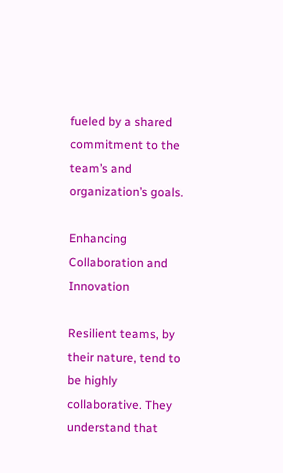fueled by a shared commitment to the team’s and organization’s goals.

Enhancing Collaboration and Innovation

Resilient teams, by their nature, tend to be highly collaborative. They understand that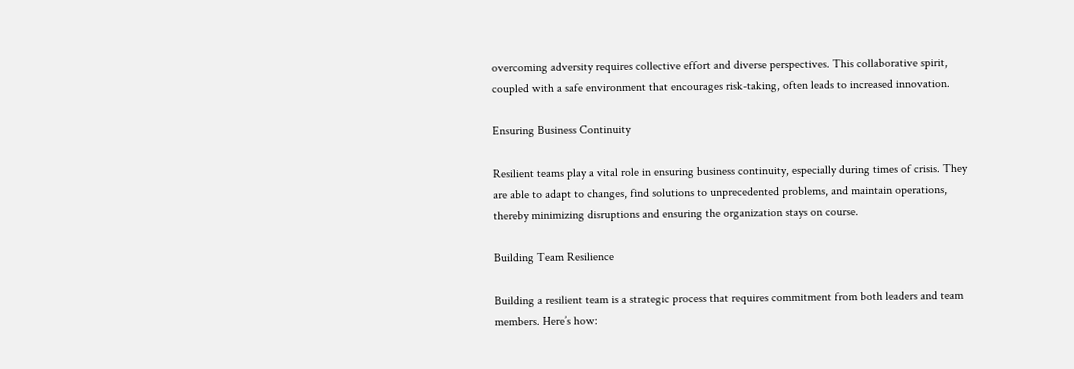overcoming adversity requires collective effort and diverse perspectives. This collaborative spirit, coupled with a safe environment that encourages risk-taking, often leads to increased innovation.

Ensuring Business Continuity

Resilient teams play a vital role in ensuring business continuity, especially during times of crisis. They are able to adapt to changes, find solutions to unprecedented problems, and maintain operations, thereby minimizing disruptions and ensuring the organization stays on course.

Building Team Resilience

Building a resilient team is a strategic process that requires commitment from both leaders and team members. Here’s how: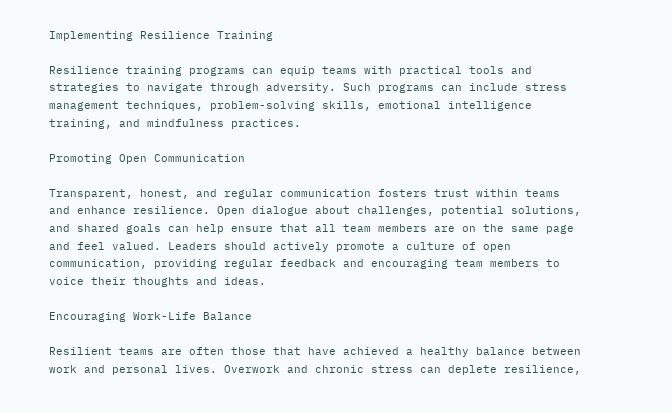Implementing Resilience Training

Resilience training programs can equip teams with practical tools and strategies to navigate through adversity. Such programs can include stress management techniques, problem-solving skills, emotional intelligence training, and mindfulness practices.

Promoting Open Communication

Transparent, honest, and regular communication fosters trust within teams and enhance resilience. Open dialogue about challenges, potential solutions, and shared goals can help ensure that all team members are on the same page and feel valued. Leaders should actively promote a culture of open communication, providing regular feedback and encouraging team members to voice their thoughts and ideas.

Encouraging Work-Life Balance

Resilient teams are often those that have achieved a healthy balance between work and personal lives. Overwork and chronic stress can deplete resilience,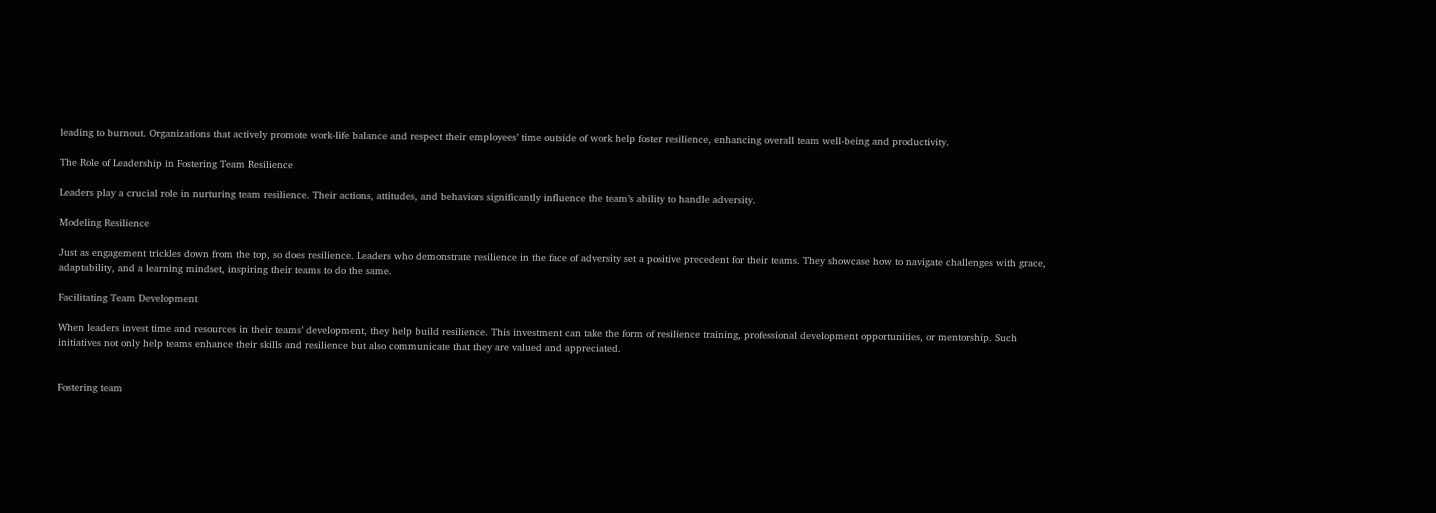leading to burnout. Organizations that actively promote work-life balance and respect their employees’ time outside of work help foster resilience, enhancing overall team well-being and productivity.

The Role of Leadership in Fostering Team Resilience

Leaders play a crucial role in nurturing team resilience. Their actions, attitudes, and behaviors significantly influence the team’s ability to handle adversity.

Modeling Resilience

Just as engagement trickles down from the top, so does resilience. Leaders who demonstrate resilience in the face of adversity set a positive precedent for their teams. They showcase how to navigate challenges with grace, adaptability, and a learning mindset, inspiring their teams to do the same.

Facilitating Team Development

When leaders invest time and resources in their teams’ development, they help build resilience. This investment can take the form of resilience training, professional development opportunities, or mentorship. Such initiatives not only help teams enhance their skills and resilience but also communicate that they are valued and appreciated.


Fostering team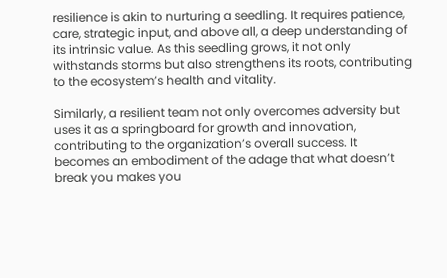resilience is akin to nurturing a seedling. It requires patience, care, strategic input, and above all, a deep understanding of its intrinsic value. As this seedling grows, it not only withstands storms but also strengthens its roots, contributing to the ecosystem’s health and vitality.

Similarly, a resilient team not only overcomes adversity but uses it as a springboard for growth and innovation, contributing to the organization’s overall success. It becomes an embodiment of the adage that what doesn’t break you makes you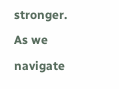stronger. As we navigate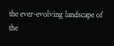the ever-evolving landscape of the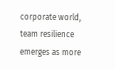corporate world, team resilience emerges as more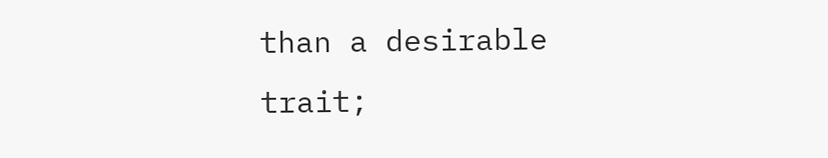than a desirable trait;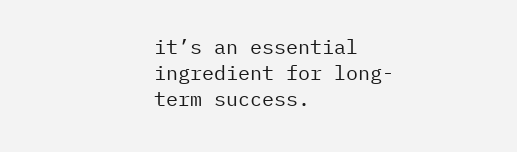it’s an essential ingredient for long-term success.